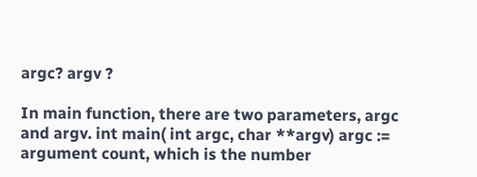argc? argv ?

In main function, there are two parameters, argc and argv. int main( int argc, char **argv) argc := argument count, which is the number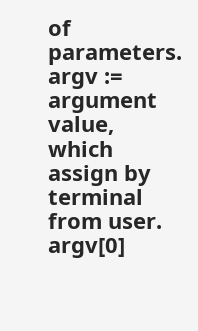of parameters. argv := argument value, which assign by terminal from user. argv[0]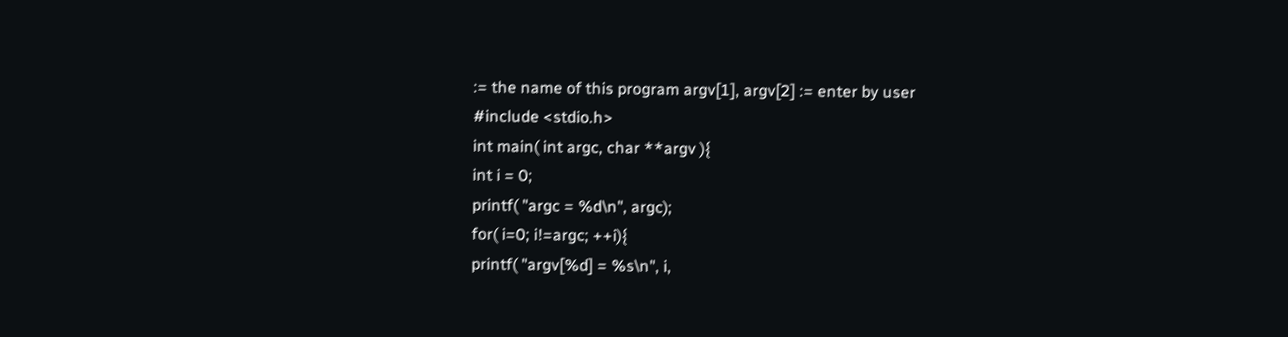:= the name of this program argv[1], argv[2] := enter by user
#include <stdio.h>
int main( int argc, char **argv ){
int i = 0;
printf( "argc = %d\n", argc);
for( i=0; i!=argc; ++i){
printf( "argv[%d] = %s\n", i,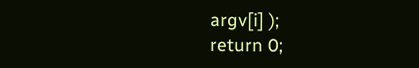argv[i] );
return 0;